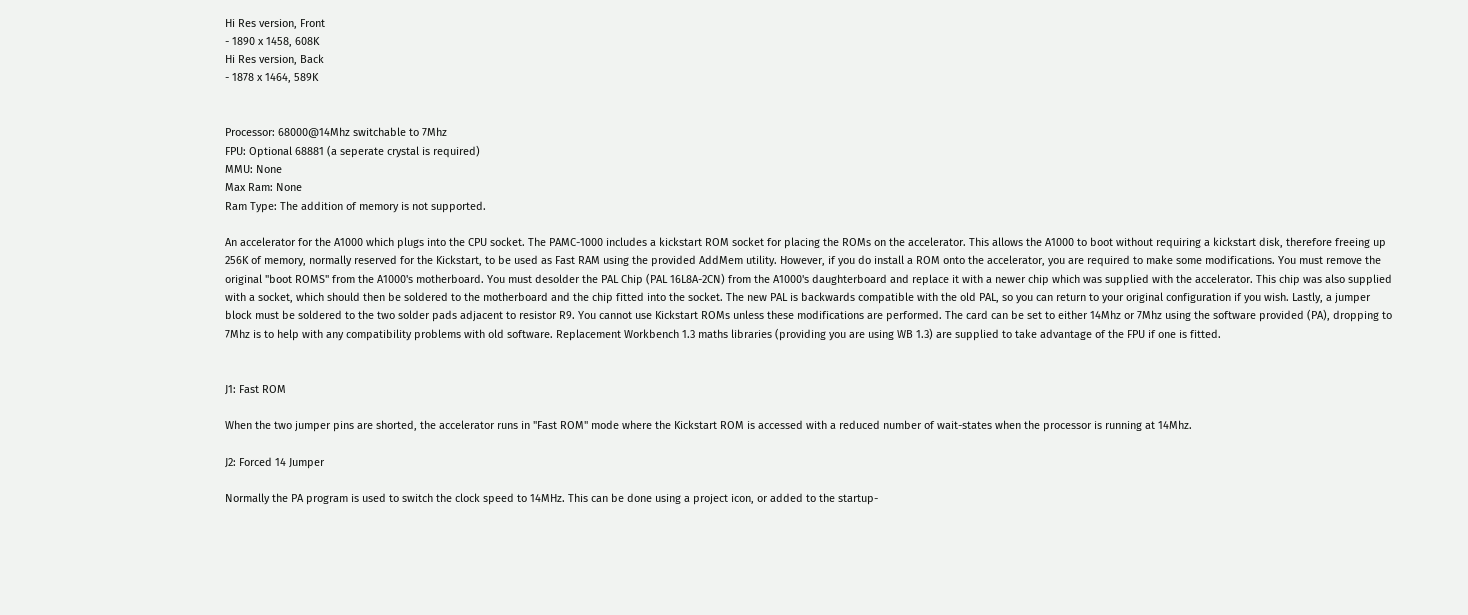Hi Res version, Front
- 1890 x 1458, 608K
Hi Res version, Back
- 1878 x 1464, 589K


Processor: 68000@14Mhz switchable to 7Mhz
FPU: Optional 68881 (a seperate crystal is required)
MMU: None
Max Ram: None
Ram Type: The addition of memory is not supported.

An accelerator for the A1000 which plugs into the CPU socket. The PAMC-1000 includes a kickstart ROM socket for placing the ROMs on the accelerator. This allows the A1000 to boot without requiring a kickstart disk, therefore freeing up 256K of memory, normally reserved for the Kickstart, to be used as Fast RAM using the provided AddMem utility. However, if you do install a ROM onto the accelerator, you are required to make some modifications. You must remove the original "boot ROMS" from the A1000's motherboard. You must desolder the PAL Chip (PAL 16L8A-2CN) from the A1000's daughterboard and replace it with a newer chip which was supplied with the accelerator. This chip was also supplied with a socket, which should then be soldered to the motherboard and the chip fitted into the socket. The new PAL is backwards compatible with the old PAL, so you can return to your original configuration if you wish. Lastly, a jumper block must be soldered to the two solder pads adjacent to resistor R9. You cannot use Kickstart ROMs unless these modifications are performed. The card can be set to either 14Mhz or 7Mhz using the software provided (PA), dropping to 7Mhz is to help with any compatibility problems with old software. Replacement Workbench 1.3 maths libraries (providing you are using WB 1.3) are supplied to take advantage of the FPU if one is fitted.


J1: Fast ROM

When the two jumper pins are shorted, the accelerator runs in "Fast ROM" mode where the Kickstart ROM is accessed with a reduced number of wait-states when the processor is running at 14Mhz.

J2: Forced 14 Jumper

Normally the PA program is used to switch the clock speed to 14MHz. This can be done using a project icon, or added to the startup-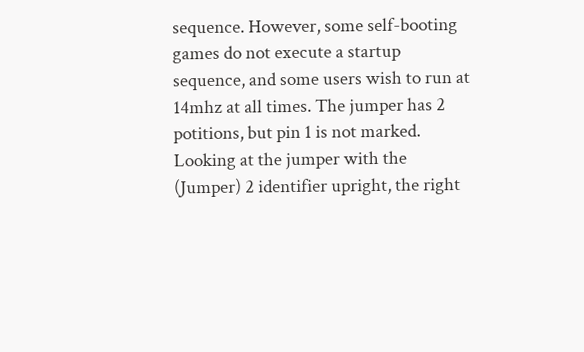sequence. However, some self-booting games do not execute a startup sequence, and some users wish to run at 14mhz at all times. The jumper has 2 potitions, but pin 1 is not marked. Looking at the jumper with the (Jumper) 2 identifier upright, the right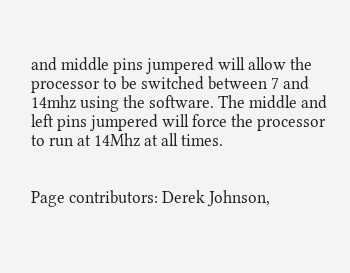and middle pins jumpered will allow the processor to be switched between 7 and 14mhz using the software. The middle and left pins jumpered will force the processor to run at 14Mhz at all times.


Page contributors: Derek Johnson,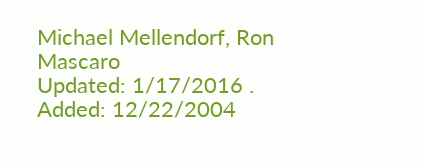Michael Mellendorf, Ron Mascaro
Updated: 1/17/2016 . Added: 12/22/2004